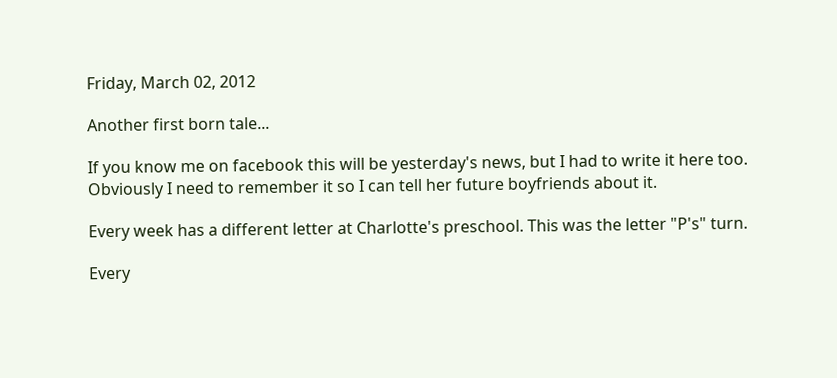Friday, March 02, 2012

Another first born tale...

If you know me on facebook this will be yesterday's news, but I had to write it here too.
Obviously I need to remember it so I can tell her future boyfriends about it.

Every week has a different letter at Charlotte's preschool. This was the letter "P's" turn.

Every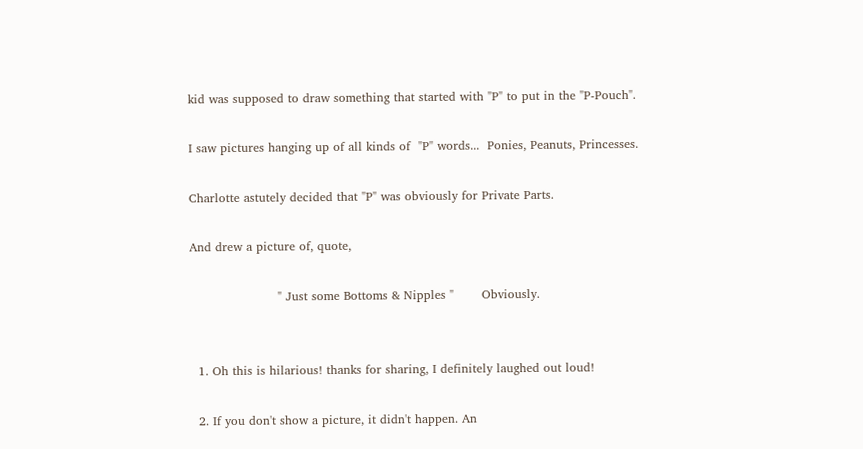kid was supposed to draw something that started with "P" to put in the "P-Pouch".

I saw pictures hanging up of all kinds of  "P" words...  Ponies, Peanuts, Princesses.

Charlotte astutely decided that "P" was obviously for Private Parts.

And drew a picture of, quote,

                      " Just some Bottoms & Nipples "       Obviously.


  1. Oh this is hilarious! thanks for sharing, I definitely laughed out loud!

  2. If you don't show a picture, it didn't happen. An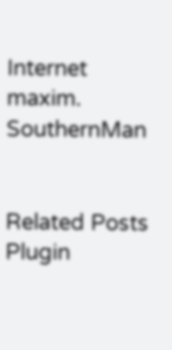Internet maxim. SouthernMan


Related Posts Plugin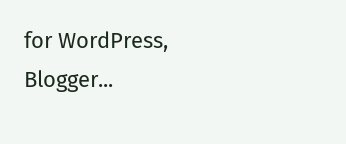for WordPress, Blogger...